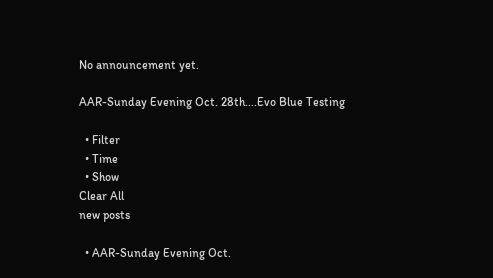No announcement yet.

AAR-Sunday Evening Oct. 28th....Evo Blue Testing

  • Filter
  • Time
  • Show
Clear All
new posts

  • AAR-Sunday Evening Oct.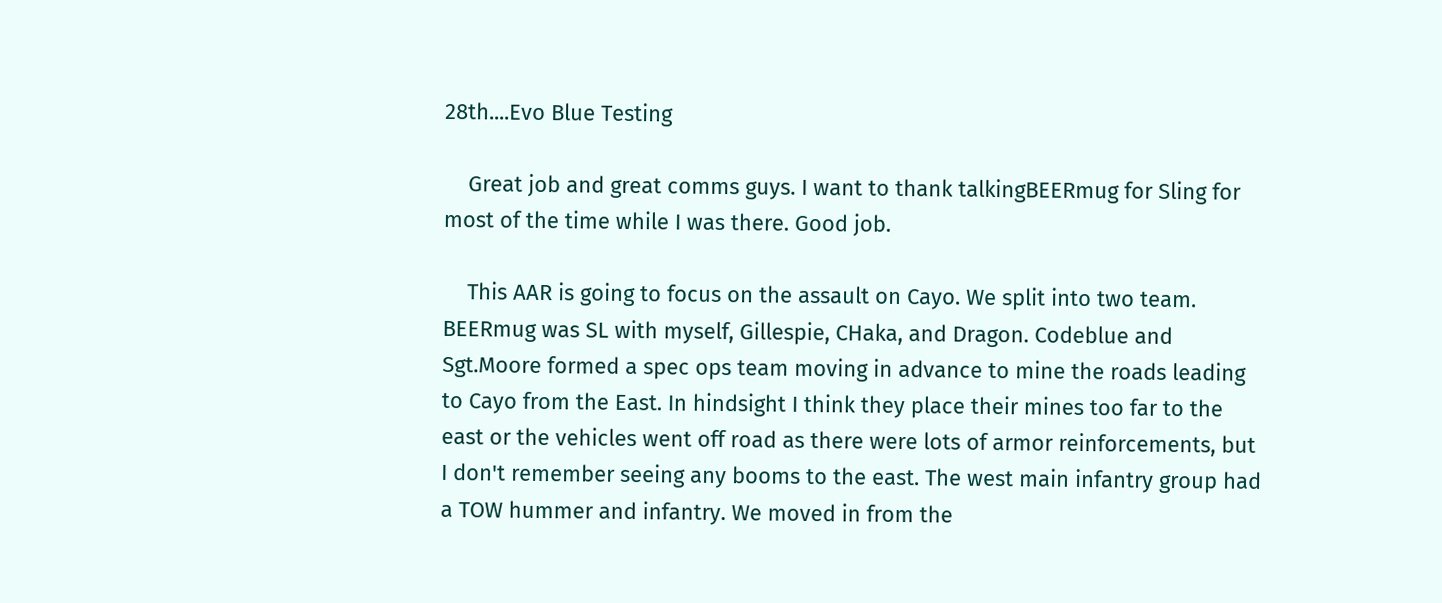28th....Evo Blue Testing

    Great job and great comms guys. I want to thank talkingBEERmug for Sling for most of the time while I was there. Good job.

    This AAR is going to focus on the assault on Cayo. We split into two team. BEERmug was SL with myself, Gillespie, CHaka, and Dragon. Codeblue and Sgt.Moore formed a spec ops team moving in advance to mine the roads leading to Cayo from the East. In hindsight I think they place their mines too far to the east or the vehicles went off road as there were lots of armor reinforcements, but I don't remember seeing any booms to the east. The west main infantry group had a TOW hummer and infantry. We moved in from the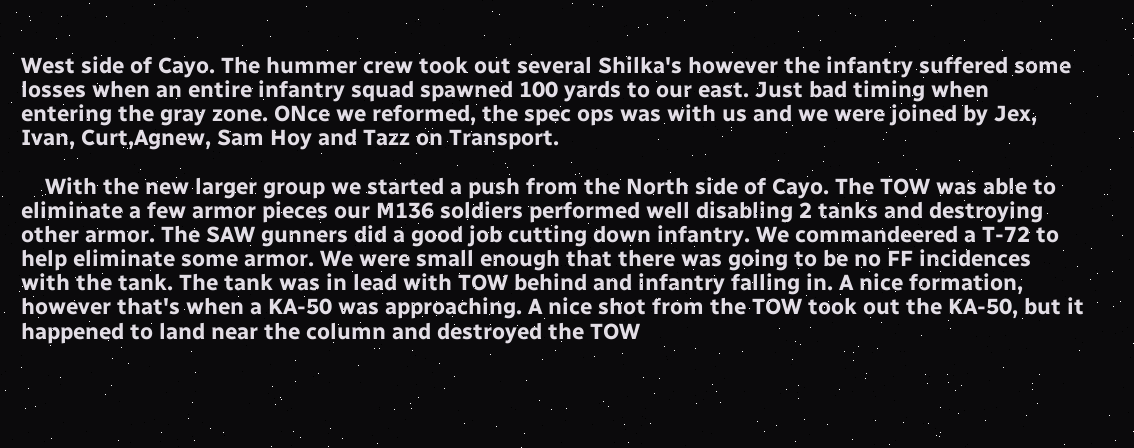West side of Cayo. The hummer crew took out several Shilka's however the infantry suffered some losses when an entire infantry squad spawned 100 yards to our east. Just bad timing when entering the gray zone. ONce we reformed, the spec ops was with us and we were joined by Jex, Ivan, Curt,Agnew, Sam Hoy and Tazz on Transport.

    With the new larger group we started a push from the North side of Cayo. The TOW was able to eliminate a few armor pieces our M136 soldiers performed well disabling 2 tanks and destroying other armor. The SAW gunners did a good job cutting down infantry. We commandeered a T-72 to help eliminate some armor. We were small enough that there was going to be no FF incidences with the tank. The tank was in lead with TOW behind and infantry falling in. A nice formation, however that's when a KA-50 was approaching. A nice shot from the TOW took out the KA-50, but it happened to land near the column and destroyed the TOW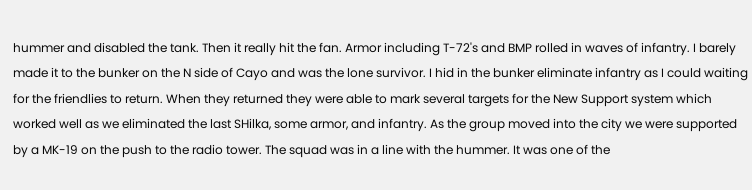hummer and disabled the tank. Then it really hit the fan. Armor including T-72's and BMP rolled in waves of infantry. I barely made it to the bunker on the N side of Cayo and was the lone survivor. I hid in the bunker eliminate infantry as I could waiting for the friendlies to return. When they returned they were able to mark several targets for the New Support system which worked well as we eliminated the last SHilka, some armor, and infantry. As the group moved into the city we were supported by a MK-19 on the push to the radio tower. The squad was in a line with the hummer. It was one of the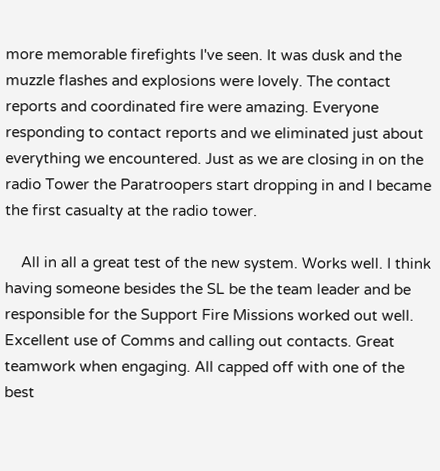more memorable firefights I've seen. It was dusk and the muzzle flashes and explosions were lovely. The contact reports and coordinated fire were amazing. Everyone responding to contact reports and we eliminated just about everything we encountered. Just as we are closing in on the radio Tower the Paratroopers start dropping in and I became the first casualty at the radio tower.

    All in all a great test of the new system. Works well. I think having someone besides the SL be the team leader and be responsible for the Support Fire Missions worked out well. Excellent use of Comms and calling out contacts. Great teamwork when engaging. All capped off with one of the best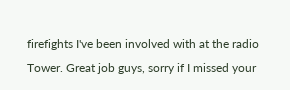firefights I've been involved with at the radio Tower. Great job guys, sorry if I missed your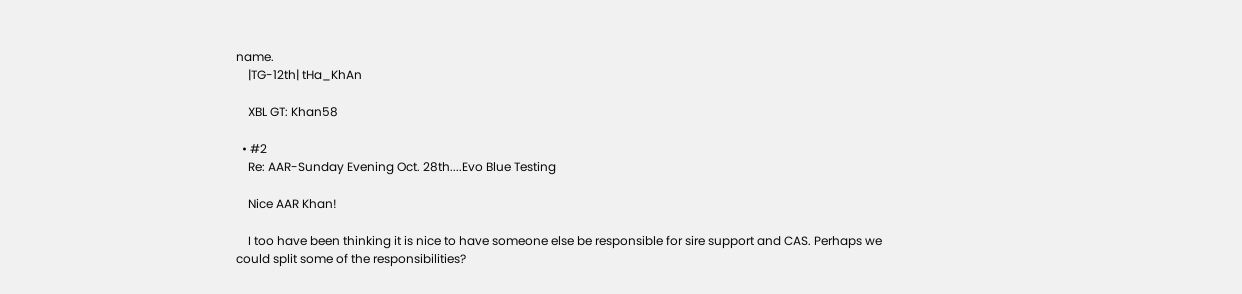name.
    |TG-12th| tHa_KhAn

    XBL GT: Khan58

  • #2
    Re: AAR-Sunday Evening Oct. 28th....Evo Blue Testing

    Nice AAR Khan!

    I too have been thinking it is nice to have someone else be responsible for sire support and CAS. Perhaps we could split some of the responsibilities?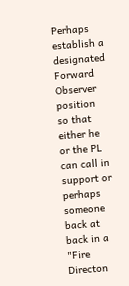Perhaps establish a designated Forward Observer position so that either he or the PL can call in support or perhaps someone back at back in a "Fire Directon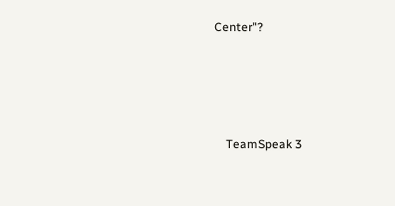Center"?




    TeamSpeak 3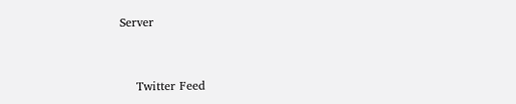Server


    Twitter Feed